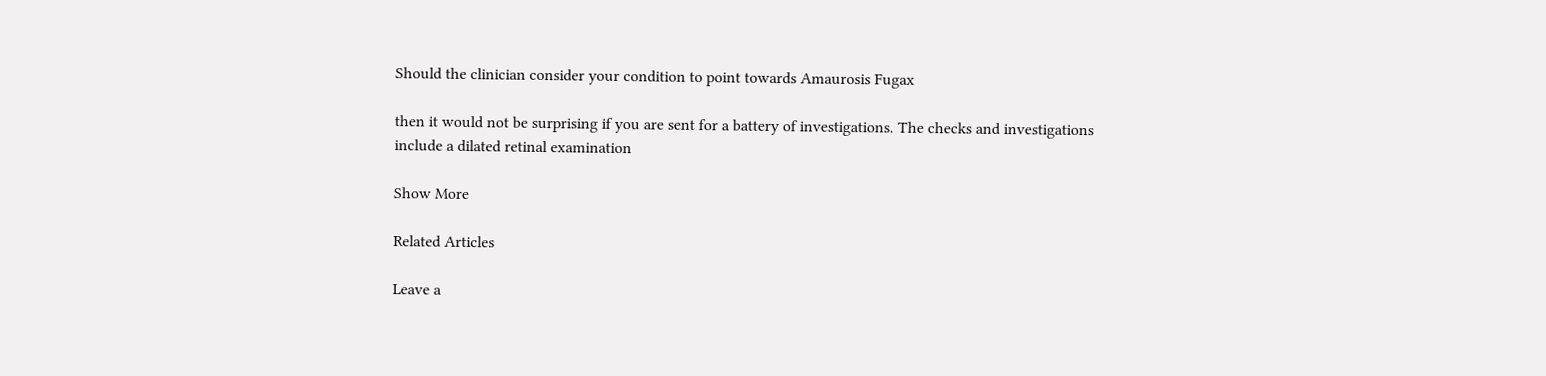Should the clinician consider your condition to point towards Amaurosis Fugax

then it would not be surprising if you are sent for a battery of investigations. The checks and investigations include a dilated retinal examination

Show More

Related Articles

Leave a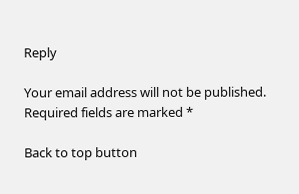Reply

Your email address will not be published. Required fields are marked *

Back to top button